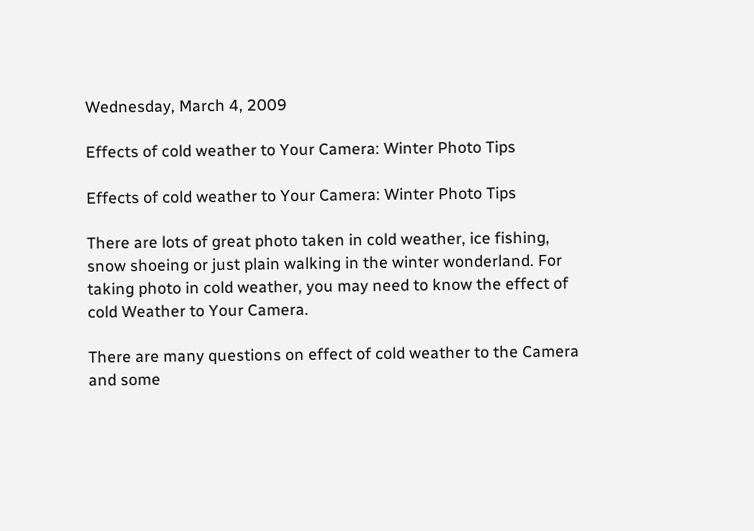Wednesday, March 4, 2009

Effects of cold weather to Your Camera: Winter Photo Tips

Effects of cold weather to Your Camera: Winter Photo Tips

There are lots of great photo taken in cold weather, ice fishing, snow shoeing or just plain walking in the winter wonderland. For taking photo in cold weather, you may need to know the effect of cold Weather to Your Camera.

There are many questions on effect of cold weather to the Camera and some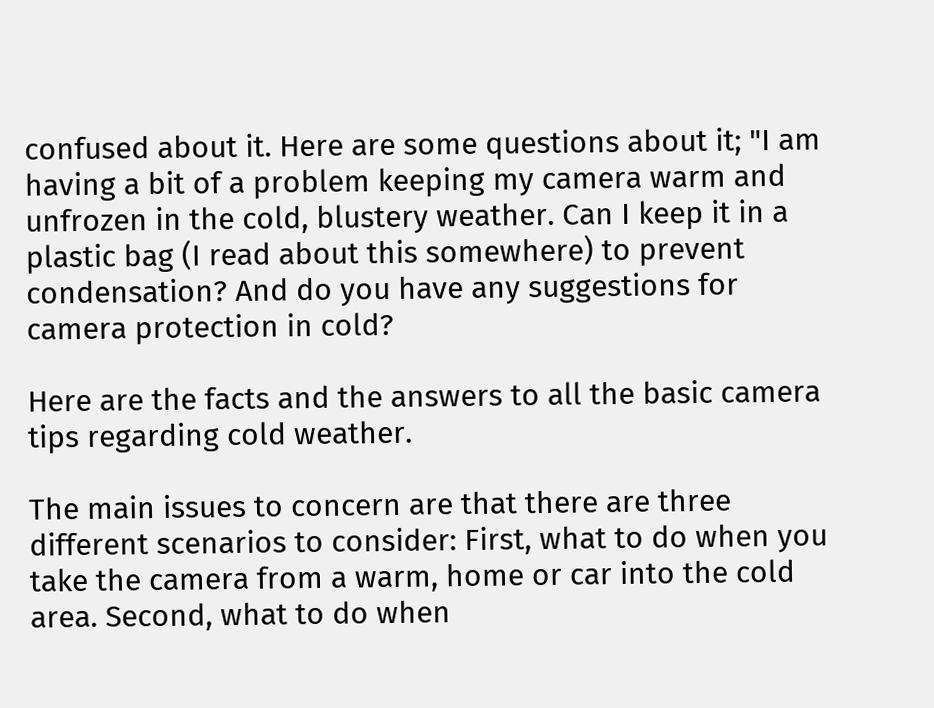confused about it. Here are some questions about it; "I am having a bit of a problem keeping my camera warm and unfrozen in the cold, blustery weather. Can I keep it in a plastic bag (I read about this somewhere) to prevent condensation? And do you have any suggestions for camera protection in cold?

Here are the facts and the answers to all the basic camera tips regarding cold weather.

The main issues to concern are that there are three different scenarios to consider: First, what to do when you take the camera from a warm, home or car into the cold area. Second, what to do when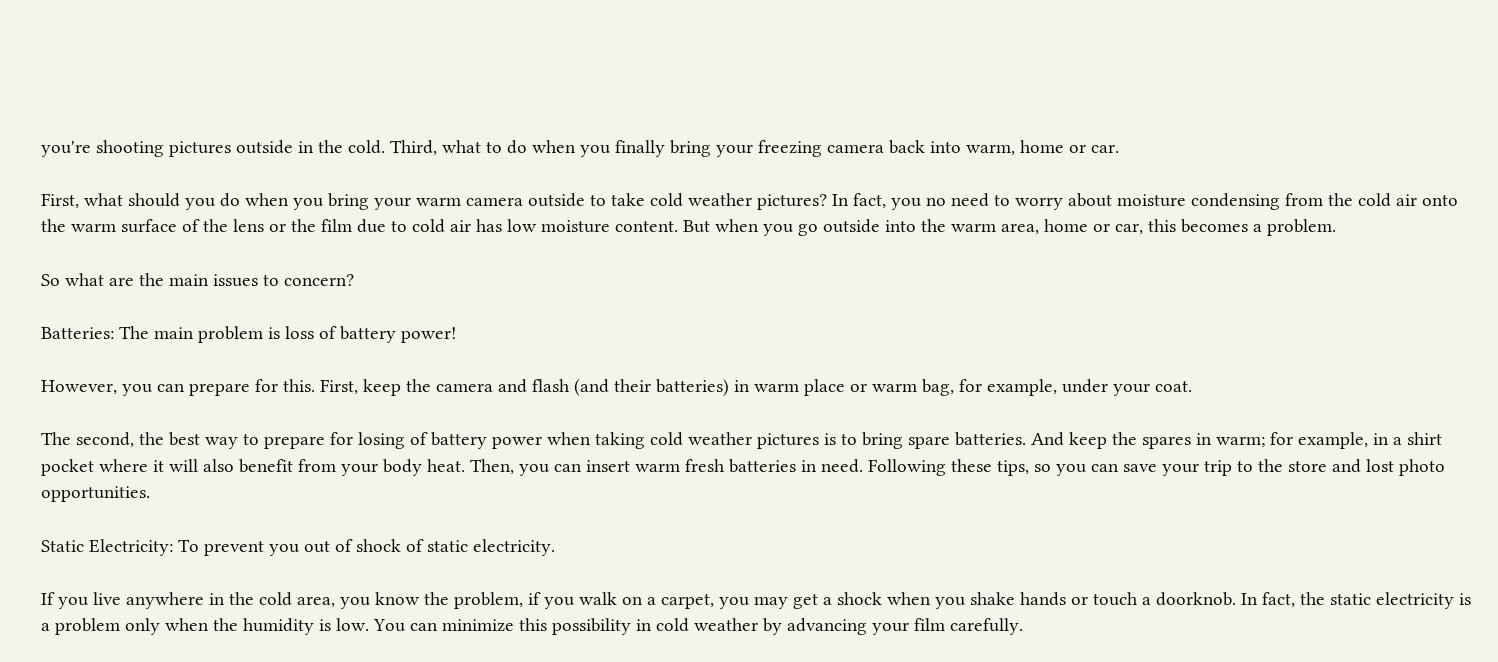you're shooting pictures outside in the cold. Third, what to do when you finally bring your freezing camera back into warm, home or car.

First, what should you do when you bring your warm camera outside to take cold weather pictures? In fact, you no need to worry about moisture condensing from the cold air onto the warm surface of the lens or the film due to cold air has low moisture content. But when you go outside into the warm area, home or car, this becomes a problem.

So what are the main issues to concern?

Batteries: The main problem is loss of battery power!

However, you can prepare for this. First, keep the camera and flash (and their batteries) in warm place or warm bag, for example, under your coat.

The second, the best way to prepare for losing of battery power when taking cold weather pictures is to bring spare batteries. And keep the spares in warm; for example, in a shirt pocket where it will also benefit from your body heat. Then, you can insert warm fresh batteries in need. Following these tips, so you can save your trip to the store and lost photo opportunities.

Static Electricity: To prevent you out of shock of static electricity.

If you live anywhere in the cold area, you know the problem, if you walk on a carpet, you may get a shock when you shake hands or touch a doorknob. In fact, the static electricity is a problem only when the humidity is low. You can minimize this possibility in cold weather by advancing your film carefully.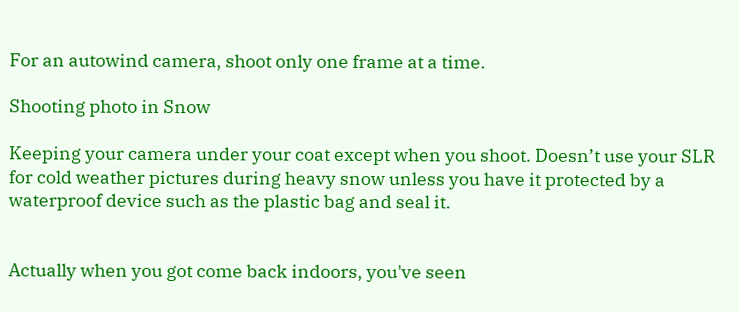For an autowind camera, shoot only one frame at a time.

Shooting photo in Snow

Keeping your camera under your coat except when you shoot. Doesn’t use your SLR for cold weather pictures during heavy snow unless you have it protected by a waterproof device such as the plastic bag and seal it.


Actually when you got come back indoors, you've seen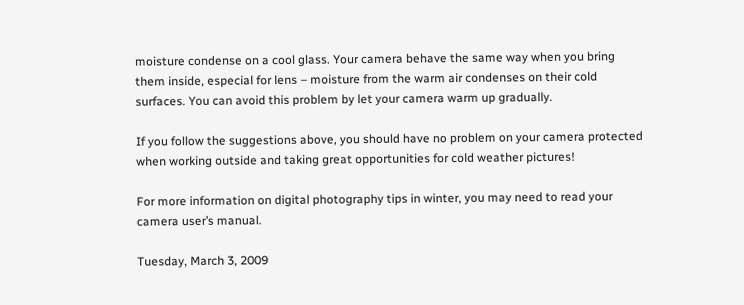moisture condense on a cool glass. Your camera behave the same way when you bring them inside, especial for lens – moisture from the warm air condenses on their cold surfaces. You can avoid this problem by let your camera warm up gradually.

If you follow the suggestions above, you should have no problem on your camera protected when working outside and taking great opportunities for cold weather pictures!

For more information on digital photography tips in winter, you may need to read your camera user’s manual.

Tuesday, March 3, 2009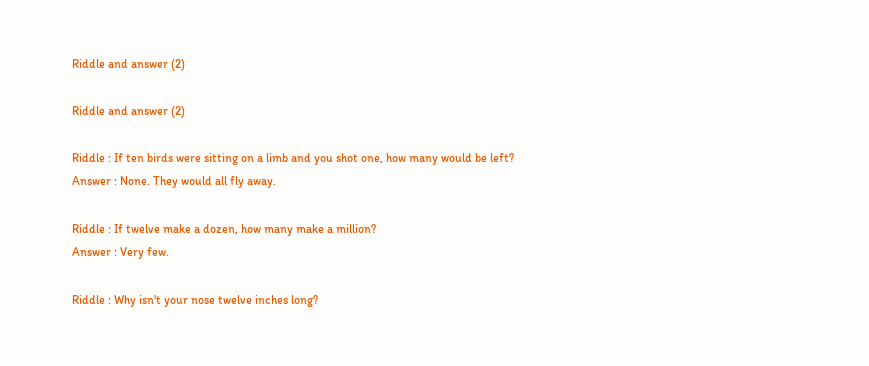Riddle and answer (2)

Riddle and answer (2)

Riddle : If ten birds were sitting on a limb and you shot one, how many would be left?
Answer : None. They would all fly away.

Riddle : If twelve make a dozen, how many make a million?
Answer : Very few.

Riddle : Why isn't your nose twelve inches long?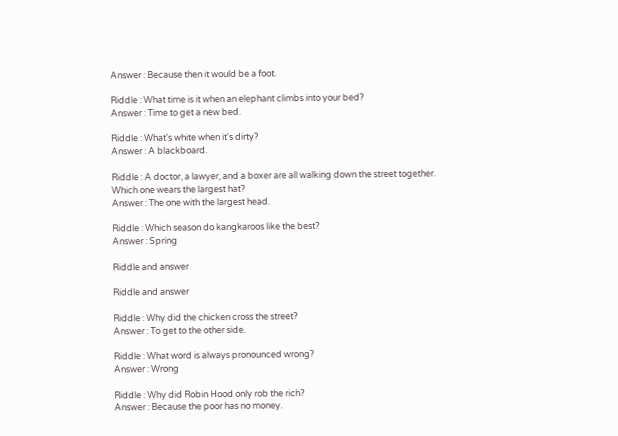Answer : Because then it would be a foot.

Riddle : What time is it when an elephant climbs into your bed?
Answer : Time to get a new bed.

Riddle : What's white when it's dirty?
Answer : A blackboard.

Riddle : A doctor, a lawyer, and a boxer are all walking down the street together.
Which one wears the largest hat?
Answer : The one with the largest head.

Riddle : Which season do kangkaroos like the best?
Answer : Spring

Riddle and answer

Riddle and answer

Riddle : Why did the chicken cross the street?
Answer : To get to the other side.

Riddle : What word is always pronounced wrong?
Answer : Wrong

Riddle : Why did Robin Hood only rob the rich?
Answer : Because the poor has no money.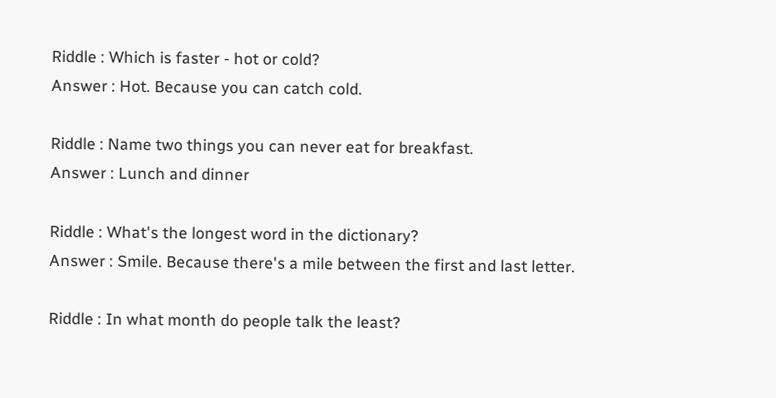Riddle : Which is faster - hot or cold?
Answer : Hot. Because you can catch cold.

Riddle : Name two things you can never eat for breakfast.
Answer : Lunch and dinner

Riddle : What's the longest word in the dictionary?
Answer : Smile. Because there's a mile between the first and last letter.

Riddle : In what month do people talk the least?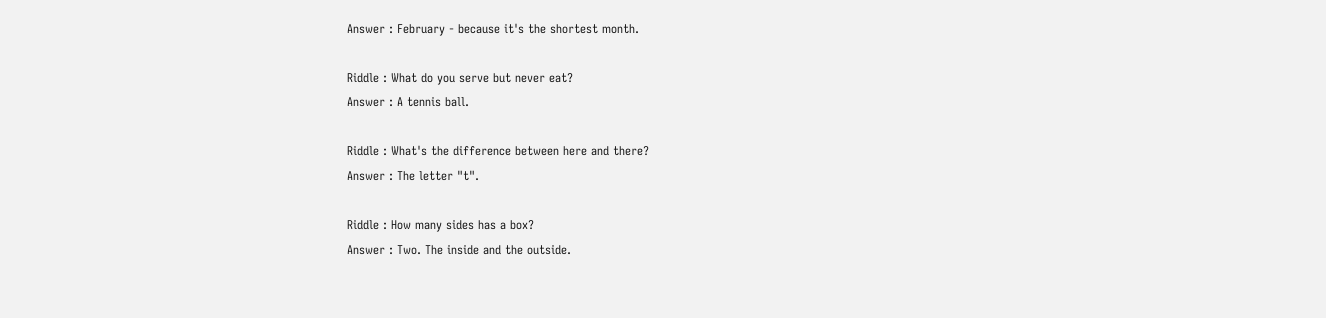Answer : February - because it's the shortest month.

Riddle : What do you serve but never eat?
Answer : A tennis ball.

Riddle : What's the difference between here and there?
Answer : The letter "t".

Riddle : How many sides has a box?
Answer : Two. The inside and the outside.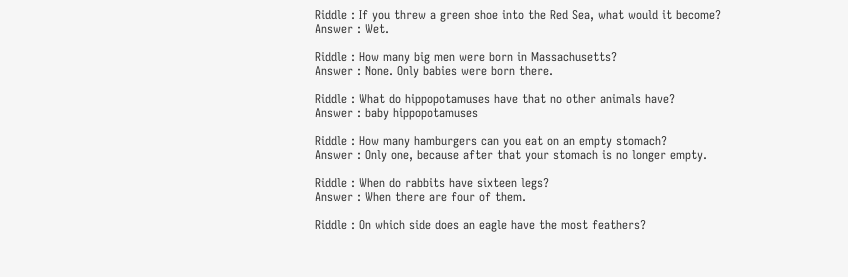Riddle : If you threw a green shoe into the Red Sea, what would it become?
Answer : Wet.

Riddle : How many big men were born in Massachusetts?
Answer : None. Only babies were born there.

Riddle : What do hippopotamuses have that no other animals have?
Answer : baby hippopotamuses

Riddle : How many hamburgers can you eat on an empty stomach?
Answer : Only one, because after that your stomach is no longer empty.

Riddle : When do rabbits have sixteen legs?
Answer : When there are four of them.

Riddle : On which side does an eagle have the most feathers?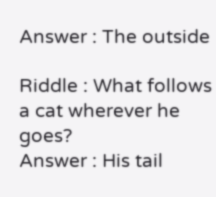Answer : The outside

Riddle : What follows a cat wherever he goes?
Answer : His tail